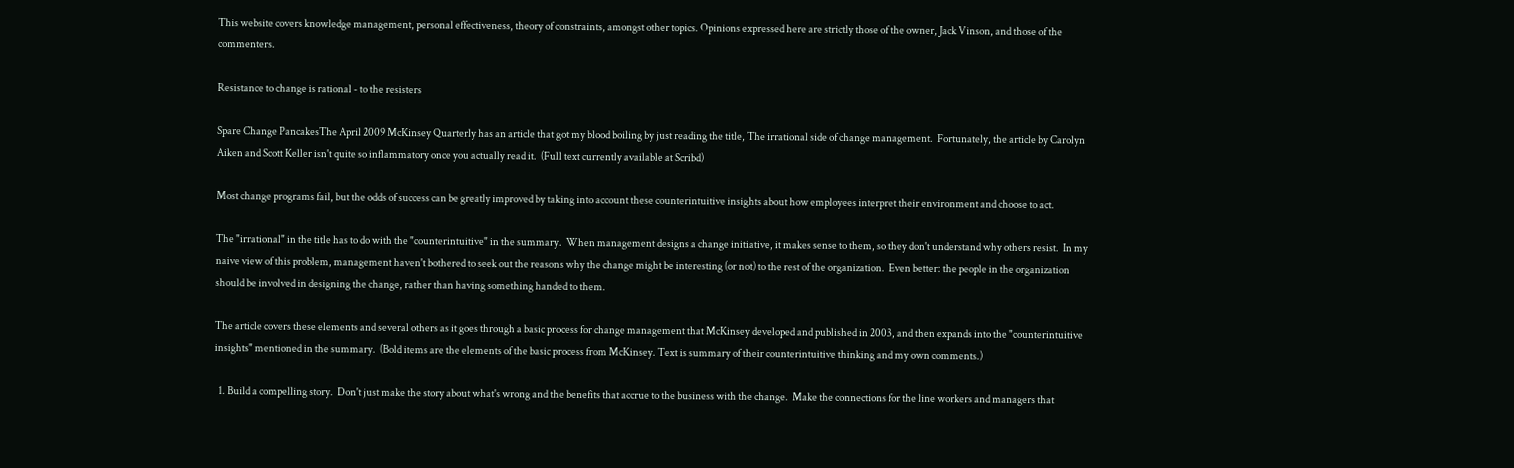This website covers knowledge management, personal effectiveness, theory of constraints, amongst other topics. Opinions expressed here are strictly those of the owner, Jack Vinson, and those of the commenters.

Resistance to change is rational - to the resisters

Spare Change PancakesThe April 2009 McKinsey Quarterly has an article that got my blood boiling by just reading the title, The irrational side of change management.  Fortunately, the article by Carolyn Aiken and Scott Keller isn't quite so inflammatory once you actually read it.  (Full text currently available at Scribd)

Most change programs fail, but the odds of success can be greatly improved by taking into account these counterintuitive insights about how employees interpret their environment and choose to act.

The "irrational" in the title has to do with the "counterintuitive" in the summary.  When management designs a change initiative, it makes sense to them, so they don't understand why others resist.  In my naive view of this problem, management haven't bothered to seek out the reasons why the change might be interesting (or not) to the rest of the organization.  Even better: the people in the organization should be involved in designing the change, rather than having something handed to them.

The article covers these elements and several others as it goes through a basic process for change management that McKinsey developed and published in 2003, and then expands into the "counterintuitive insights" mentioned in the summary.  (Bold items are the elements of the basic process from McKinsey. Text is summary of their counterintuitive thinking and my own comments.)

  1. Build a compelling story.  Don't just make the story about what's wrong and the benefits that accrue to the business with the change.  Make the connections for the line workers and managers that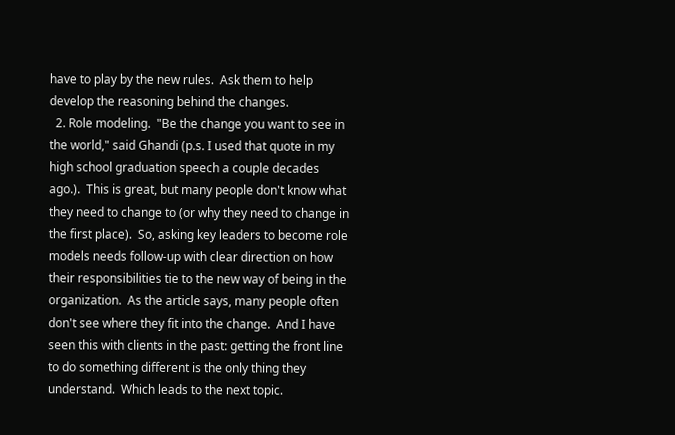have to play by the new rules.  Ask them to help develop the reasoning behind the changes.
  2. Role modeling.  "Be the change you want to see in the world," said Ghandi (p.s. I used that quote in my high school graduation speech a couple decades ago.).  This is great, but many people don't know what they need to change to (or why they need to change in the first place).  So, asking key leaders to become role models needs follow-up with clear direction on how their responsibilities tie to the new way of being in the organization.  As the article says, many people often don't see where they fit into the change.  And I have seen this with clients in the past: getting the front line to do something different is the only thing they understand.  Which leads to the next topic.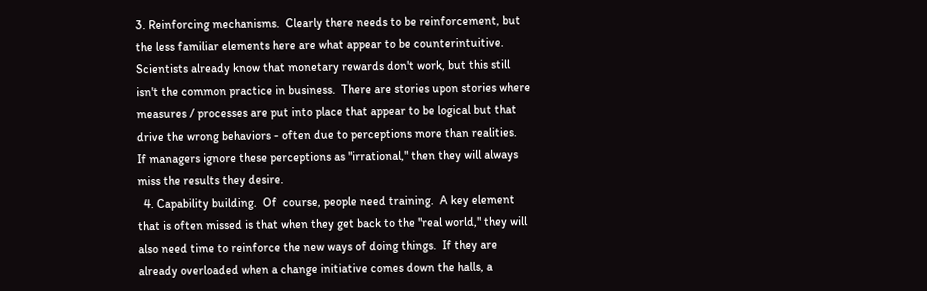3. Reinforcing mechanisms.  Clearly there needs to be reinforcement, but the less familiar elements here are what appear to be counterintuitive.  Scientists already know that monetary rewards don't work, but this still isn't the common practice in business.  There are stories upon stories where measures / processes are put into place that appear to be logical but that drive the wrong behaviors - often due to perceptions more than realities.  If managers ignore these perceptions as "irrational," then they will always miss the results they desire.
  4. Capability building.  Of  course, people need training.  A key element that is often missed is that when they get back to the "real world," they will also need time to reinforce the new ways of doing things.  If they are already overloaded when a change initiative comes down the halls, a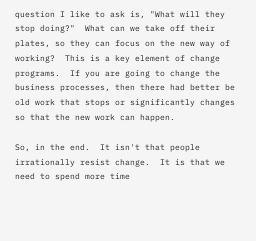question I like to ask is, "What will they stop doing?"  What can we take off their plates, so they can focus on the new way of working?  This is a key element of change programs.  If you are going to change the business processes, then there had better be old work that stops or significantly changes so that the new work can happen.

So, in the end.  It isn't that people irrationally resist change.  It is that we need to spend more time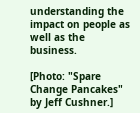understanding the impact on people as well as the business.

[Photo: "Spare Change Pancakes" by Jeff Cushner.]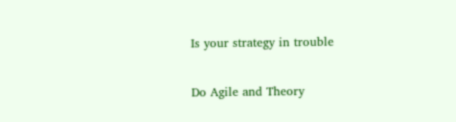Is your strategy in trouble

Do Agile and Theory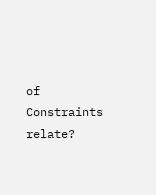of Constraints relate?